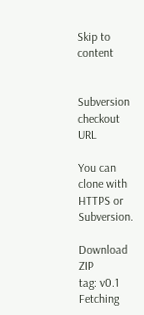Skip to content


Subversion checkout URL

You can clone with HTTPS or Subversion.

Download ZIP
tag: v0.1
Fetching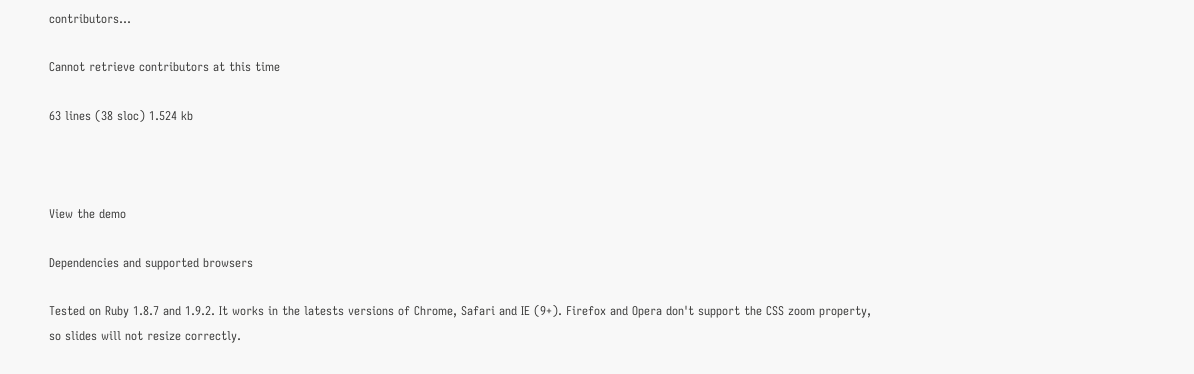contributors…

Cannot retrieve contributors at this time

63 lines (38 sloc) 1.524 kb



View the demo

Dependencies and supported browsers

Tested on Ruby 1.8.7 and 1.9.2. It works in the latests versions of Chrome, Safari and IE (9+). Firefox and Opera don't support the CSS zoom property, so slides will not resize correctly.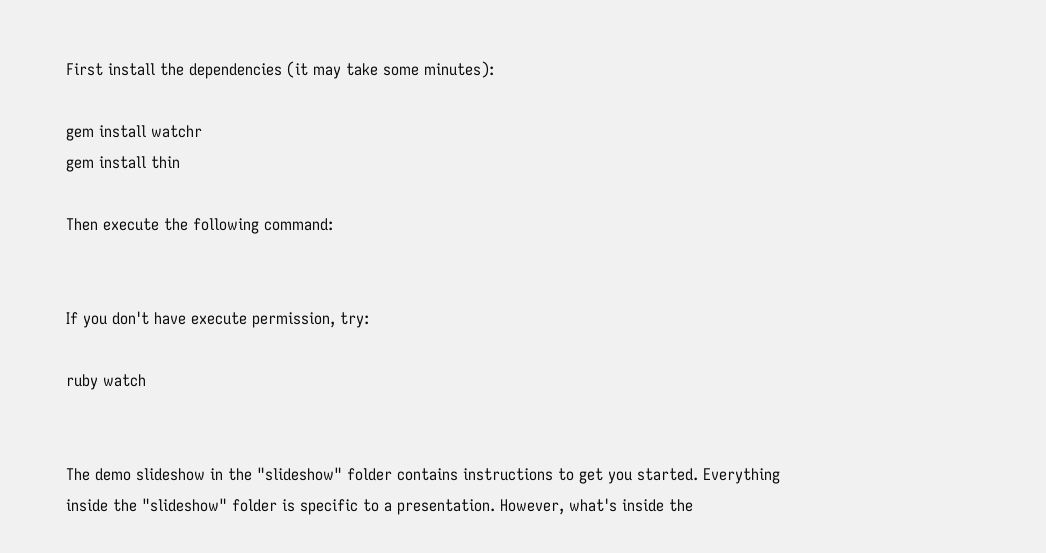First install the dependencies (it may take some minutes):

gem install watchr
gem install thin

Then execute the following command:


If you don't have execute permission, try:

ruby watch


The demo slideshow in the "slideshow" folder contains instructions to get you started. Everything inside the "slideshow" folder is specific to a presentation. However, what's inside the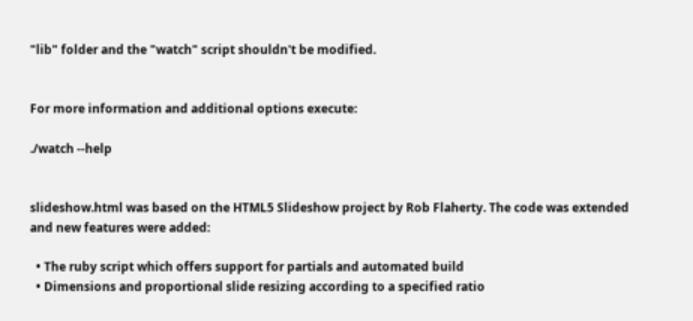"lib" folder and the "watch" script shouldn't be modified.


For more information and additional options execute:

./watch --help


slideshow.html was based on the HTML5 Slideshow project by Rob Flaherty. The code was extended and new features were added:

  • The ruby script which offers support for partials and automated build
  • Dimensions and proportional slide resizing according to a specified ratio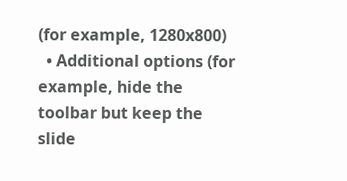(for example, 1280x800)
  • Additional options (for example, hide the toolbar but keep the slide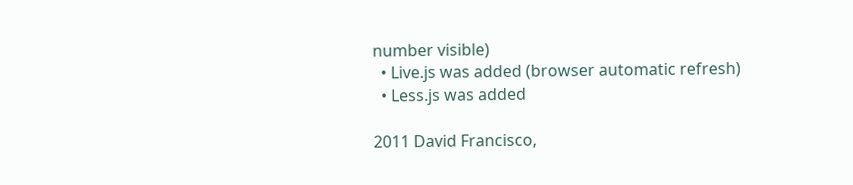number visible)
  • Live.js was added (browser automatic refresh)
  • Less.js was added

2011 David Francisco,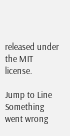released under the MIT license.

Jump to Line
Something went wrong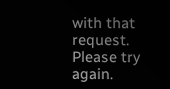with that request. Please try again.